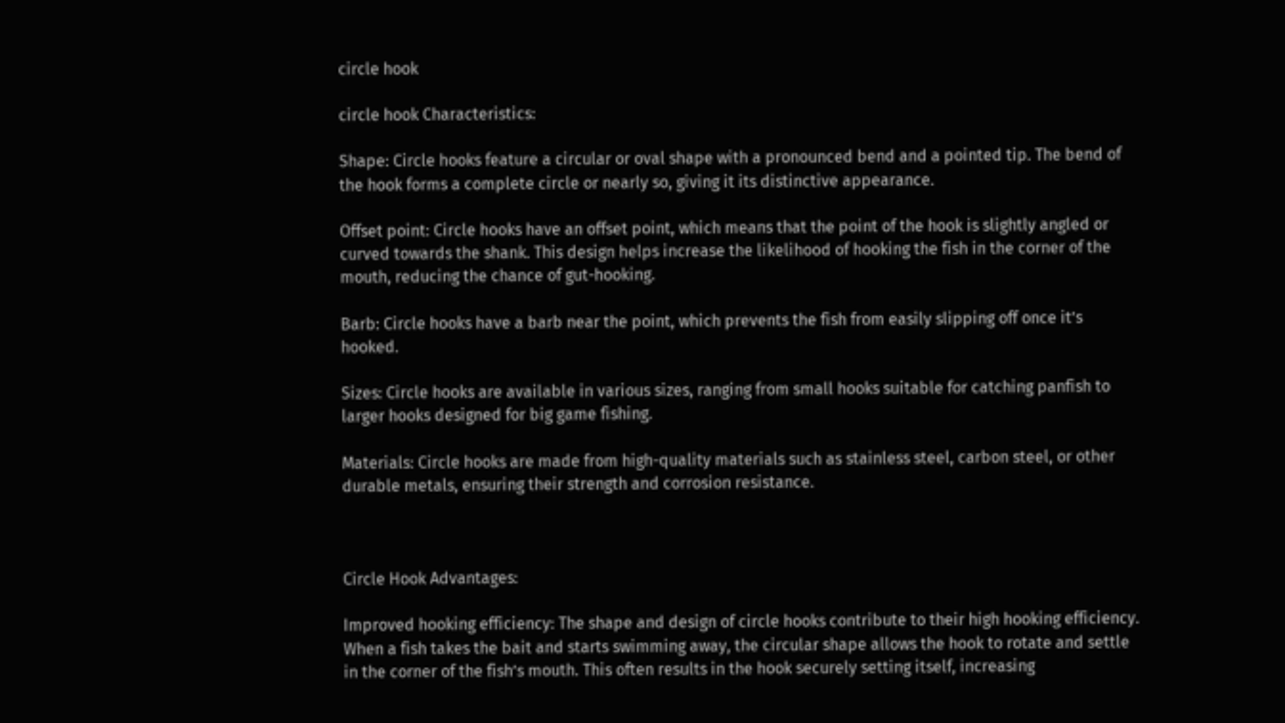circle hook

circle hook Characteristics:

Shape: Circle hooks feature a circular or oval shape with a pronounced bend and a pointed tip. The bend of the hook forms a complete circle or nearly so, giving it its distinctive appearance.

Offset point: Circle hooks have an offset point, which means that the point of the hook is slightly angled or curved towards the shank. This design helps increase the likelihood of hooking the fish in the corner of the mouth, reducing the chance of gut-hooking.

Barb: Circle hooks have a barb near the point, which prevents the fish from easily slipping off once it’s hooked.

Sizes: Circle hooks are available in various sizes, ranging from small hooks suitable for catching panfish to larger hooks designed for big game fishing.

Materials: Circle hooks are made from high-quality materials such as stainless steel, carbon steel, or other durable metals, ensuring their strength and corrosion resistance.



Circle Hook Advantages:

Improved hooking efficiency: The shape and design of circle hooks contribute to their high hooking efficiency. When a fish takes the bait and starts swimming away, the circular shape allows the hook to rotate and settle in the corner of the fish’s mouth. This often results in the hook securely setting itself, increasing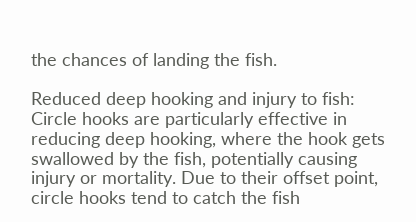the chances of landing the fish.

Reduced deep hooking and injury to fish: Circle hooks are particularly effective in reducing deep hooking, where the hook gets swallowed by the fish, potentially causing injury or mortality. Due to their offset point, circle hooks tend to catch the fish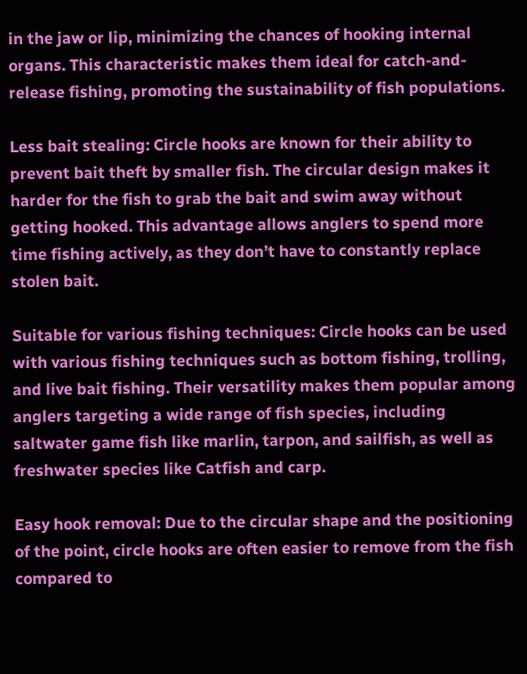in the jaw or lip, minimizing the chances of hooking internal organs. This characteristic makes them ideal for catch-and-release fishing, promoting the sustainability of fish populations.

Less bait stealing: Circle hooks are known for their ability to prevent bait theft by smaller fish. The circular design makes it harder for the fish to grab the bait and swim away without getting hooked. This advantage allows anglers to spend more time fishing actively, as they don’t have to constantly replace stolen bait.

Suitable for various fishing techniques: Circle hooks can be used with various fishing techniques such as bottom fishing, trolling, and live bait fishing. Their versatility makes them popular among anglers targeting a wide range of fish species, including saltwater game fish like marlin, tarpon, and sailfish, as well as freshwater species like Catfish and carp.

Easy hook removal: Due to the circular shape and the positioning of the point, circle hooks are often easier to remove from the fish compared to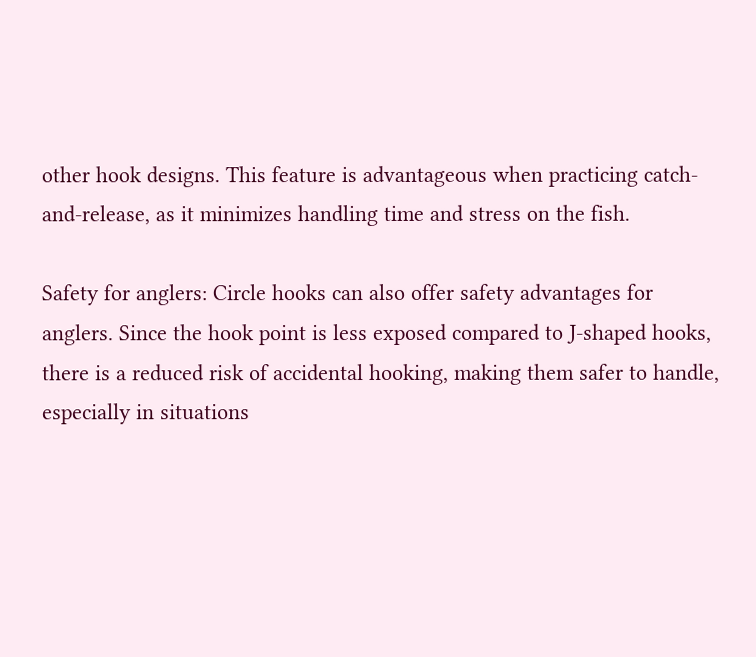other hook designs. This feature is advantageous when practicing catch-and-release, as it minimizes handling time and stress on the fish.

Safety for anglers: Circle hooks can also offer safety advantages for anglers. Since the hook point is less exposed compared to J-shaped hooks, there is a reduced risk of accidental hooking, making them safer to handle, especially in situations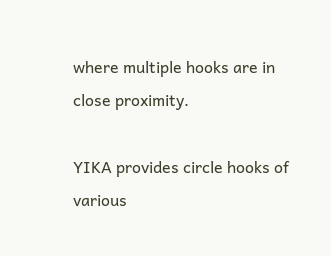where multiple hooks are in close proximity.

YIKA provides circle hooks of various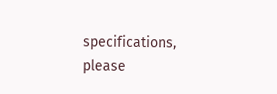specifications, please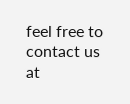feel free to contact us at